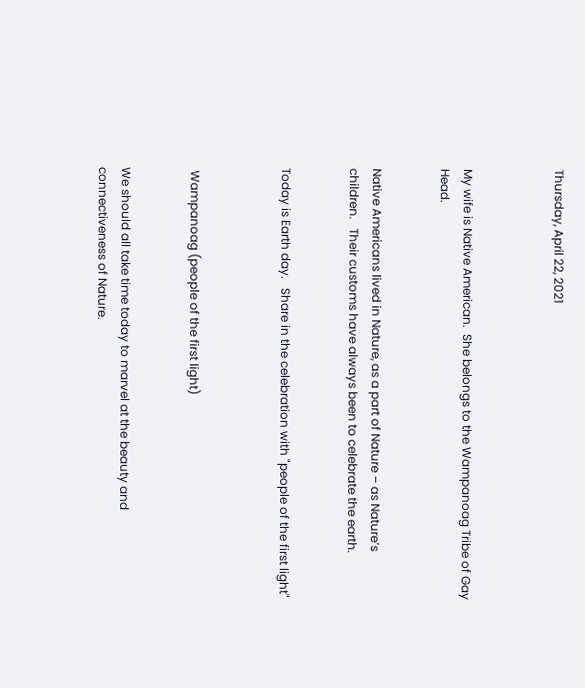Thursday, April 22, 2021



My wife is Native American.  She belongs to the Wampanoag Tribe of Gay Head.


Native Americans lived in Nature, as a part of Nature – as Nature’s children.   Their customs have always been to celebrate the earth.


Today is Earth day.   Share in the celebration with "people of the first light"



 Wampanoag (people of the first light)


We should all take time today to marvel at the beauty and connectiveness of Nature.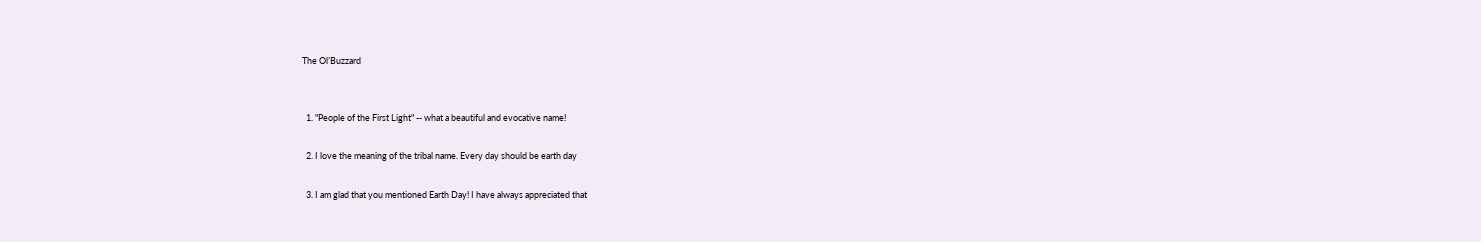The Ol’Buzzard


  1. "People of the First Light" -- what a beautiful and evocative name!

  2. I love the meaning of the tribal name. Every day should be earth day

  3. I am glad that you mentioned Earth Day! I have always appreciated that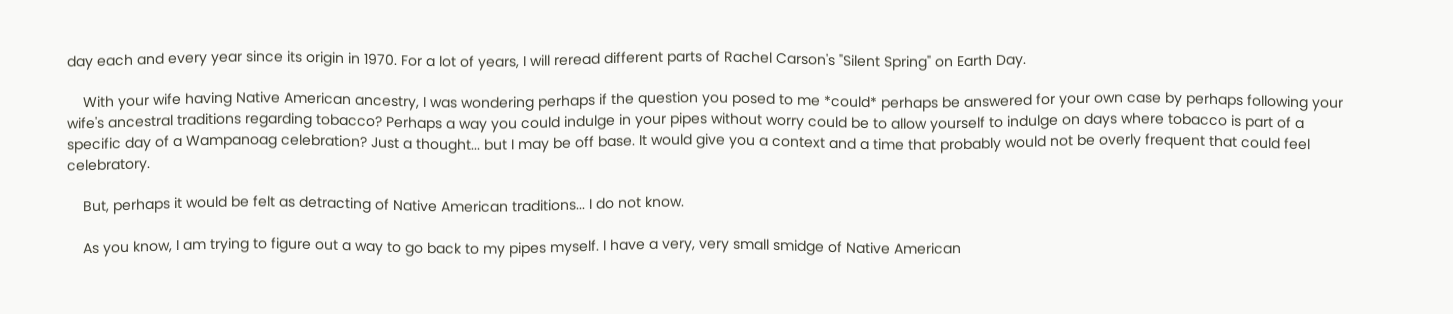day each and every year since its origin in 1970. For a lot of years, I will reread different parts of Rachel Carson's "Silent Spring" on Earth Day.

    With your wife having Native American ancestry, I was wondering perhaps if the question you posed to me *could* perhaps be answered for your own case by perhaps following your wife's ancestral traditions regarding tobacco? Perhaps a way you could indulge in your pipes without worry could be to allow yourself to indulge on days where tobacco is part of a specific day of a Wampanoag celebration? Just a thought... but I may be off base. It would give you a context and a time that probably would not be overly frequent that could feel celebratory.

    But, perhaps it would be felt as detracting of Native American traditions... I do not know.

    As you know, I am trying to figure out a way to go back to my pipes myself. I have a very, very small smidge of Native American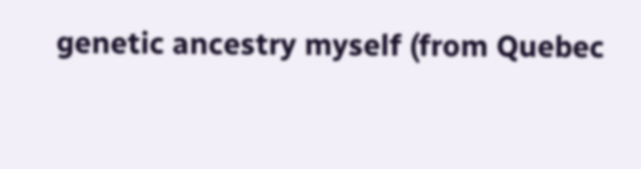genetic ancestry myself (from Quebec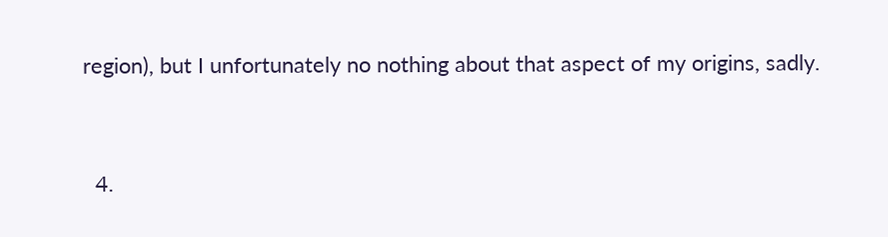region), but I unfortunately no nothing about that aspect of my origins, sadly.


  4.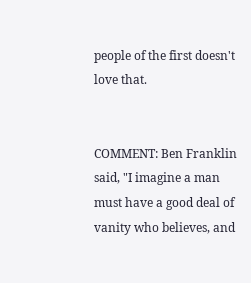people of the first doesn't love that.


COMMENT: Ben Franklin said, "I imagine a man must have a good deal of vanity who believes, and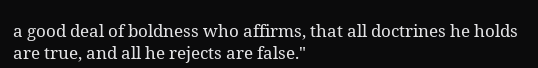a good deal of boldness who affirms, that all doctrines he holds are true, and all he rejects are false."